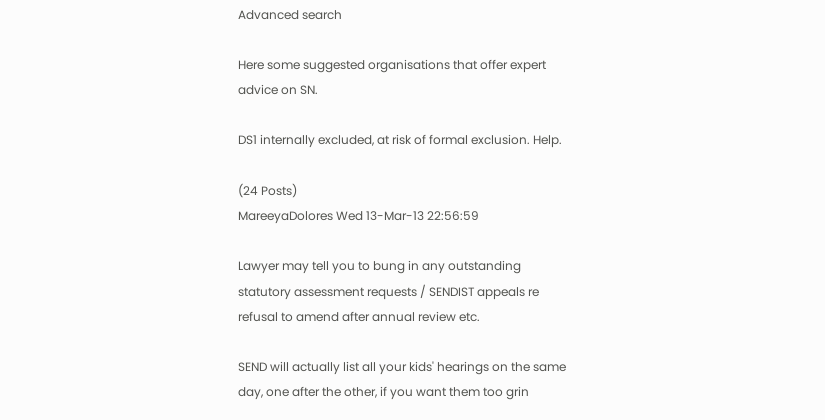Advanced search

Here some suggested organisations that offer expert advice on SN.

DS1 internally excluded, at risk of formal exclusion. Help.

(24 Posts)
MareeyaDolores Wed 13-Mar-13 22:56:59

Lawyer may tell you to bung in any outstanding statutory assessment requests / SENDIST appeals re refusal to amend after annual review etc.

SEND will actually list all your kids' hearings on the same day, one after the other, if you want them too grin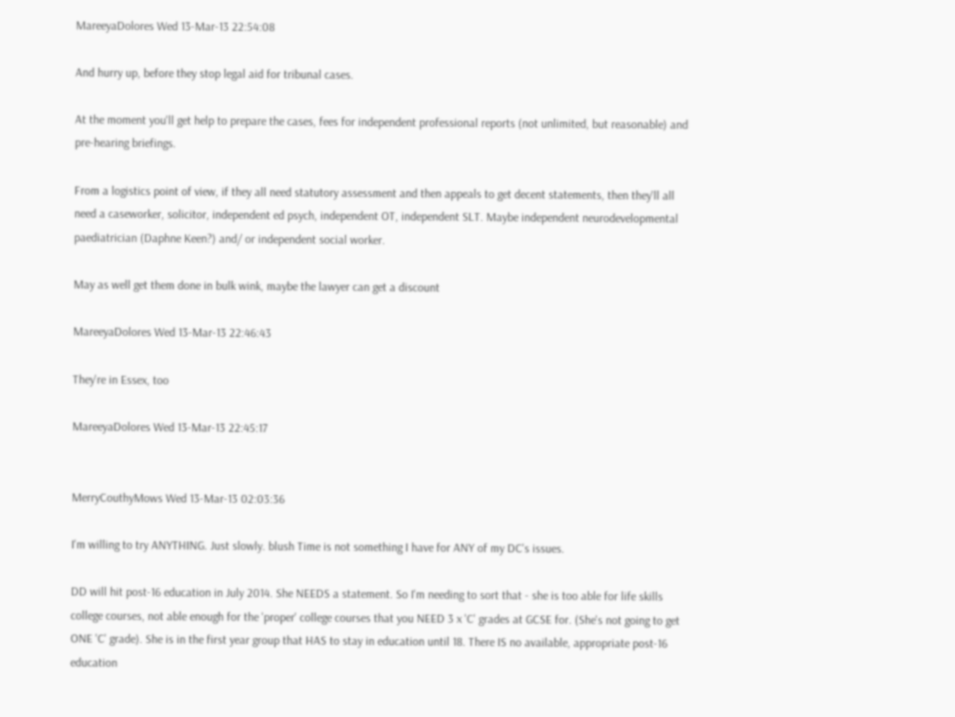MareeyaDolores Wed 13-Mar-13 22:54:08

And hurry up, before they stop legal aid for tribunal cases.

At the moment you'll get help to prepare the cases, fees for independent professional reports (not unlimited, but reasonable) and pre-hearing briefings.

From a logistics point of view, if they all need statutory assessment and then appeals to get decent statements, then they'll all need a caseworker, solicitor, independent ed psych, independent OT, independent SLT. Maybe independent neurodevelopmental paediatrician (Daphne Keen?) and/ or independent social worker.

May as well get them done in bulk wink, maybe the lawyer can get a discount

MareeyaDolores Wed 13-Mar-13 22:46:43

They're in Essex, too

MareeyaDolores Wed 13-Mar-13 22:45:17


MerryCouthyMows Wed 13-Mar-13 02:03:36

I'm willing to try ANYTHING. Just slowly. blush Time is not something I have for ANY of my DC's issues.

DD will hit post-16 education in July 2014. She NEEDS a statement. So I'm needing to sort that - she is too able for life skills college courses, not able enough for the 'proper' college courses that you NEED 3 x 'C' grades at GCSE for. (She's not going to get ONE 'C' grade). She is in the first year group that HAS to stay in education until 18. There IS no available, appropriate post-16 education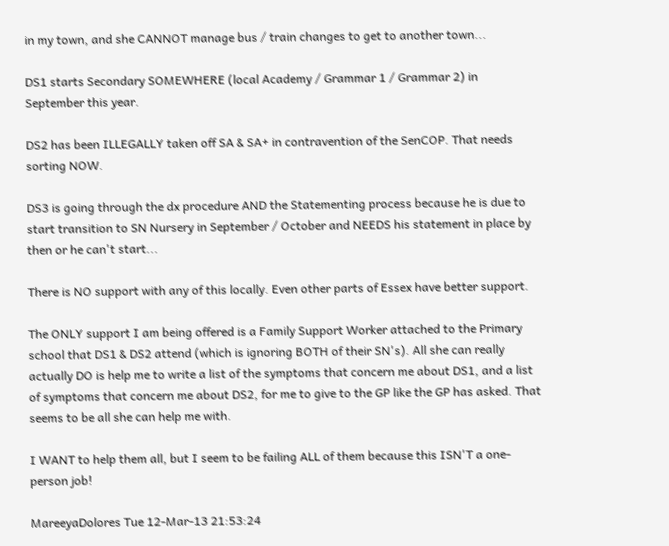in my town, and she CANNOT manage bus / train changes to get to another town...

DS1 starts Secondary SOMEWHERE (local Academy / Grammar 1 / Grammar 2) in September this year.

DS2 has been ILLEGALLY taken off SA & SA+ in contravention of the SenCOP. That needs sorting NOW.

DS3 is going through the dx procedure AND the Statementing process because he is due to start transition to SN Nursery in September / October and NEEDS his statement in place by then or he can't start...

There is NO support with any of this locally. Even other parts of Essex have better support.

The ONLY support I am being offered is a Family Support Worker attached to the Primary school that DS1 & DS2 attend (which is ignoring BOTH of their SN's). All she can really actually DO is help me to write a list of the symptoms that concern me about DS1, and a list of symptoms that concern me about DS2, for me to give to the GP like the GP has asked. That seems to be all she can help me with.

I WANT to help them all, but I seem to be failing ALL of them because this ISN'T a one-person job!

MareeyaDolores Tue 12-Mar-13 21:53:24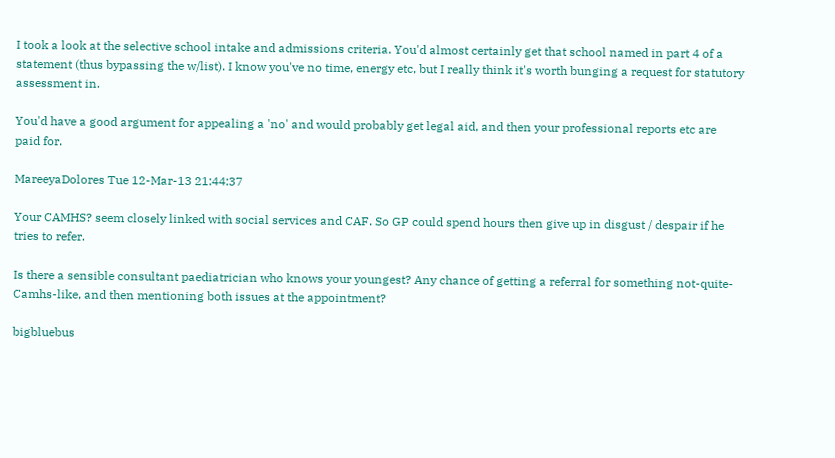I took a look at the selective school intake and admissions criteria. You'd almost certainly get that school named in part 4 of a statement (thus bypassing the w/list). I know you've no time, energy etc, but I really think it's worth bunging a request for statutory assessment in.

You'd have a good argument for appealing a 'no' and would probably get legal aid, and then your professional reports etc are paid for.

MareeyaDolores Tue 12-Mar-13 21:44:37

Your CAMHS? seem closely linked with social services and CAF. So GP could spend hours then give up in disgust / despair if he tries to refer.

Is there a sensible consultant paediatrician who knows your youngest? Any chance of getting a referral for something not-quite-Camhs-like, and then mentioning both issues at the appointment?

bigbluebus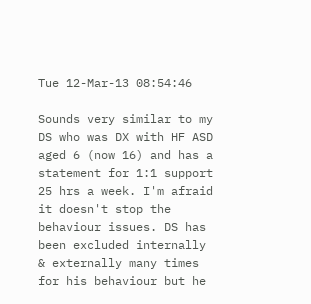Tue 12-Mar-13 08:54:46

Sounds very similar to my DS who was DX with HF ASD aged 6 (now 16) and has a statement for 1:1 support 25 hrs a week. I'm afraid it doesn't stop the behaviour issues. DS has been excluded internally & externally many times for his behaviour but he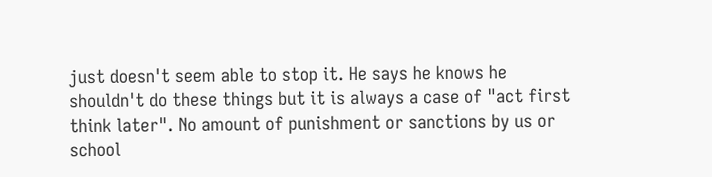just doesn't seem able to stop it. He says he knows he shouldn't do these things but it is always a case of "act first think later". No amount of punishment or sanctions by us or school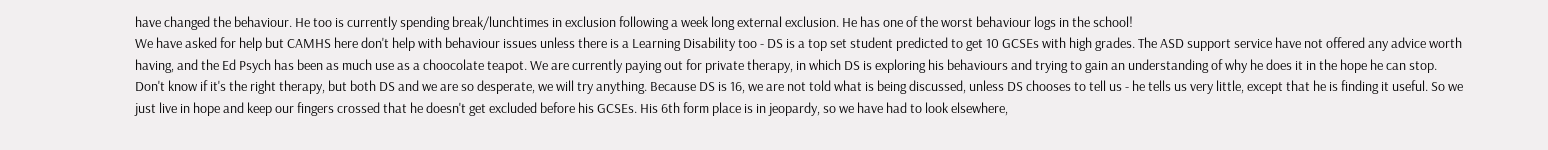have changed the behaviour. He too is currently spending break/lunchtimes in exclusion following a week long external exclusion. He has one of the worst behaviour logs in the school!
We have asked for help but CAMHS here don't help with behaviour issues unless there is a Learning Disability too - DS is a top set student predicted to get 10 GCSEs with high grades. The ASD support service have not offered any advice worth having, and the Ed Psych has been as much use as a choocolate teapot. We are currently paying out for private therapy, in which DS is exploring his behaviours and trying to gain an understanding of why he does it in the hope he can stop. Don't know if it's the right therapy, but both DS and we are so desperate, we will try anything. Because DS is 16, we are not told what is being discussed, unless DS chooses to tell us - he tells us very little, except that he is finding it useful. So we just live in hope and keep our fingers crossed that he doesn't get excluded before his GCSEs. His 6th form place is in jeopardy, so we have had to look elsewhere,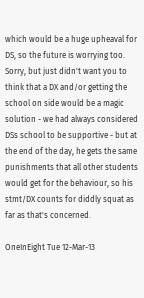which would be a huge upheaval for DS, so the future is worrying too.
Sorry, but just didn't want you to think that a DX and/or getting the school on side would be a magic solution - we had always considered DSs school to be supportive - but at the end of the day, he gets the same punishments that all other students would get for the behaviour, so his stmt/DX counts for diddly squat as far as that's concerned.

OneInEight Tue 12-Mar-13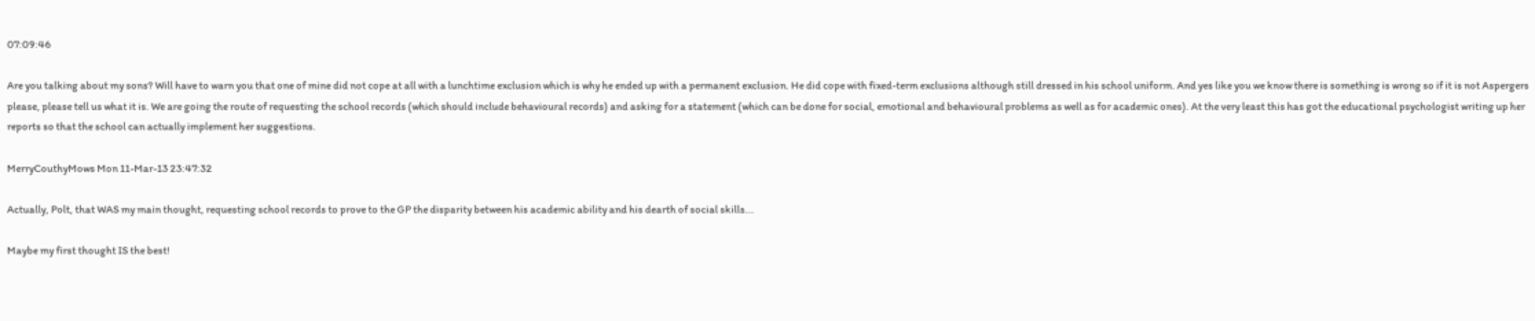07:09:46

Are you talking about my sons? Will have to warn you that one of mine did not cope at all with a lunchtime exclusion which is why he ended up with a permanent exclusion. He did cope with fixed-term exclusions although still dressed in his school uniform. And yes like you we know there is something is wrong so if it is not Aspergers please, please tell us what it is. We are going the route of requesting the school records (which should include behavioural records) and asking for a statement (which can be done for social, emotional and behavioural problems as well as for academic ones). At the very least this has got the educational psychologist writing up her reports so that the school can actually implement her suggestions.

MerryCouthyMows Mon 11-Mar-13 23:47:32

Actually, Polt, that WAS my main thought, requesting school records to prove to the GP the disparity between his academic ability and his dearth of social skills...

Maybe my first thought IS the best!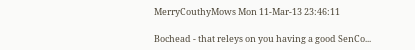MerryCouthyMows Mon 11-Mar-13 23:46:11

Bochead - that releys on you having a good SenCo...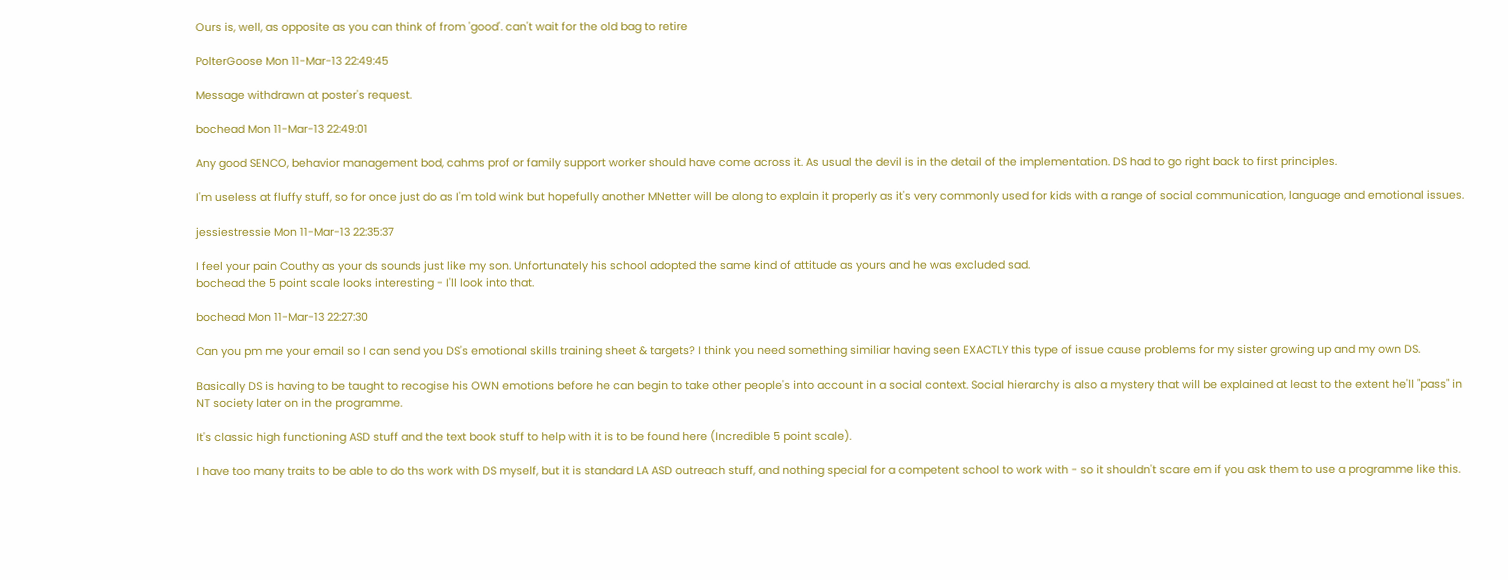Ours is, well, as opposite as you can think of from 'good'. can't wait for the old bag to retire

PolterGoose Mon 11-Mar-13 22:49:45

Message withdrawn at poster's request.

bochead Mon 11-Mar-13 22:49:01

Any good SENCO, behavior management bod, cahms prof or family support worker should have come across it. As usual the devil is in the detail of the implementation. DS had to go right back to first principles.

I'm useless at fluffy stuff, so for once just do as I'm told wink but hopefully another MNetter will be along to explain it properly as it's very commonly used for kids with a range of social communication, language and emotional issues.

jessiestressie Mon 11-Mar-13 22:35:37

I feel your pain Couthy as your ds sounds just like my son. Unfortunately his school adopted the same kind of attitude as yours and he was excluded sad.
bochead the 5 point scale looks interesting - I'll look into that.

bochead Mon 11-Mar-13 22:27:30

Can you pm me your email so I can send you DS's emotional skills training sheet & targets? I think you need something similiar having seen EXACTLY this type of issue cause problems for my sister growing up and my own DS.

Basically DS is having to be taught to recogise his OWN emotions before he can begin to take other people's into account in a social context. Social hierarchy is also a mystery that will be explained at least to the extent he'll "pass" in NT society later on in the programme.

It's classic high functioning ASD stuff and the text book stuff to help with it is to be found here (Incredible 5 point scale).

I have too many traits to be able to do ths work with DS myself, but it is standard LA ASD outreach stuff, and nothing special for a competent school to work with - so it shouldn't scare em if you ask them to use a programme like this.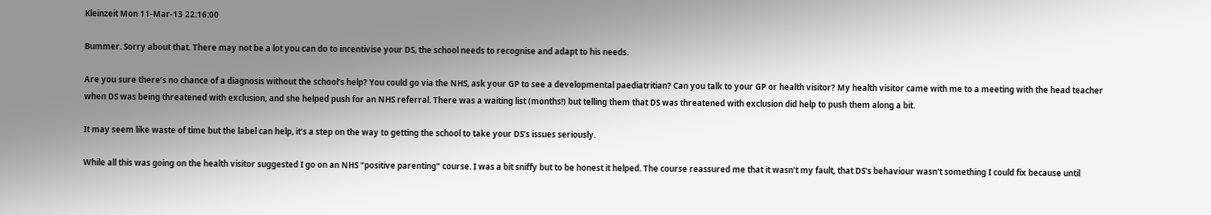Kleinzeit Mon 11-Mar-13 22:16:00

Bummer. Sorry about that. There may not be a lot you can do to incentivise your DS, the school needs to recognise and adapt to his needs.

Are you sure there’s no chance of a diagnosis without the school’s help? You could go via the NHS, ask your GP to see a developmental paediatritian? Can you talk to your GP or health visitor? My health visitor came with me to a meeting with the head teacher when DS was being threatened with exclusion, and she helped push for an NHS referral. There was a waiting list (months!) but telling them that DS was threatened with exclusion did help to push them along a bit.

It may seem like waste of time but the label can help, it’s a step on the way to getting the school to take your DS’s issues seriously.

While all this was going on the health visitor suggested I go on an NHS "positive parenting" course. I was a bit sniffy but to be honest it helped. The course reassured me that it wasn't my fault, that DS's behaviour wasn't something I could fix because until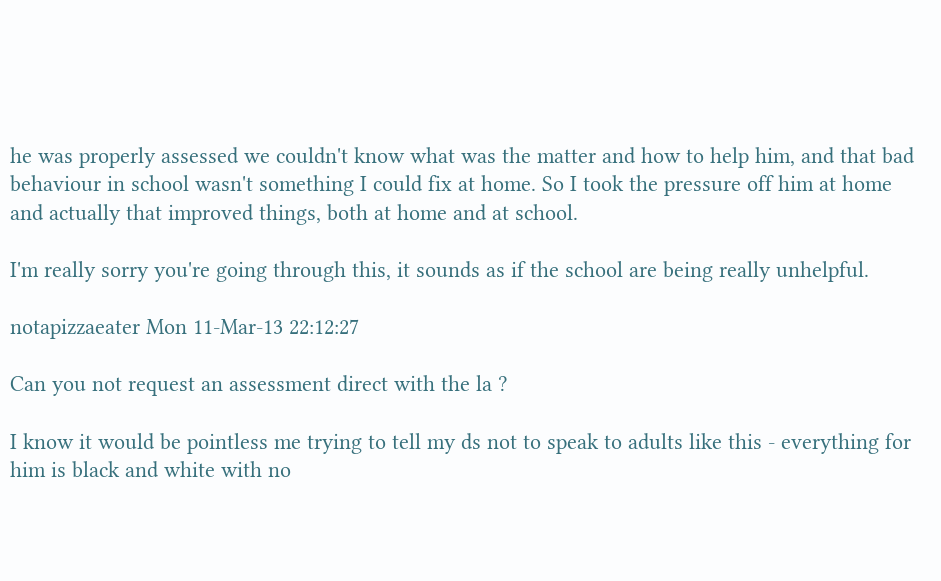he was properly assessed we couldn't know what was the matter and how to help him, and that bad behaviour in school wasn't something I could fix at home. So I took the pressure off him at home and actually that improved things, both at home and at school.

I'm really sorry you're going through this, it sounds as if the school are being really unhelpful.

notapizzaeater Mon 11-Mar-13 22:12:27

Can you not request an assessment direct with the la ?

I know it would be pointless me trying to tell my ds not to speak to adults like this - everything for him is black and white with no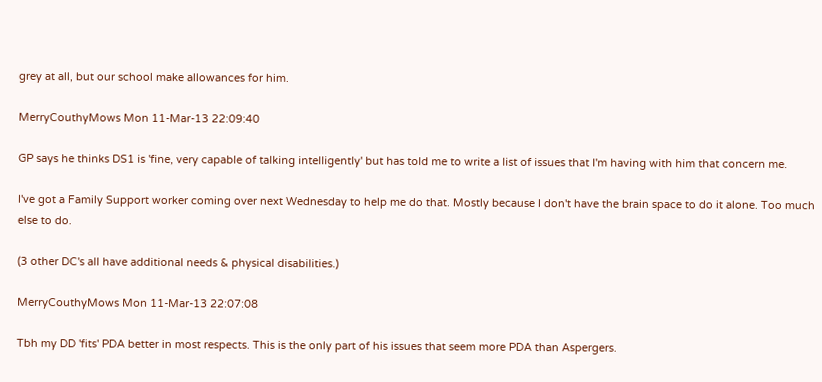grey at all, but our school make allowances for him.

MerryCouthyMows Mon 11-Mar-13 22:09:40

GP says he thinks DS1 is 'fine, very capable of talking intelligently' but has told me to write a list of issues that I'm having with him that concern me.

I've got a Family Support worker coming over next Wednesday to help me do that. Mostly because I don't have the brain space to do it alone. Too much else to do.

(3 other DC's all have additional needs & physical disabilities.)

MerryCouthyMows Mon 11-Mar-13 22:07:08

Tbh my DD 'fits' PDA better in most respects. This is the only part of his issues that seem more PDA than Aspergers.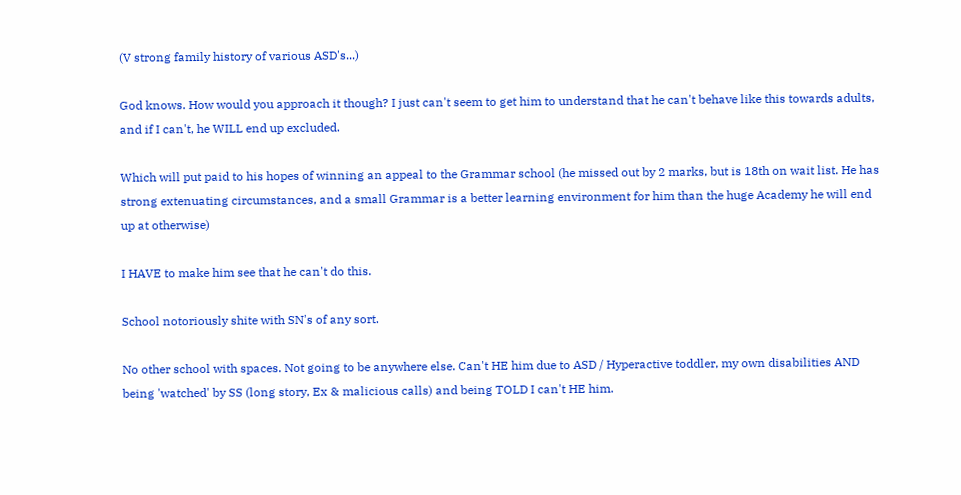(V strong family history of various ASD's...)

God knows. How would you approach it though? I just can't seem to get him to understand that he can't behave like this towards adults, and if I can't, he WILL end up excluded.

Which will put paid to his hopes of winning an appeal to the Grammar school (he missed out by 2 marks, but is 18th on wait list. He has strong extenuating circumstances, and a small Grammar is a better learning environment for him than the huge Academy he will end up at otherwise)

I HAVE to make him see that he can't do this.

School notoriously shite with SN's of any sort.

No other school with spaces. Not going to be anywhere else. Can't HE him due to ASD / Hyperactive toddler, my own disabilities AND being 'watched' by SS (long story, Ex & malicious calls) and being TOLD I can't HE him.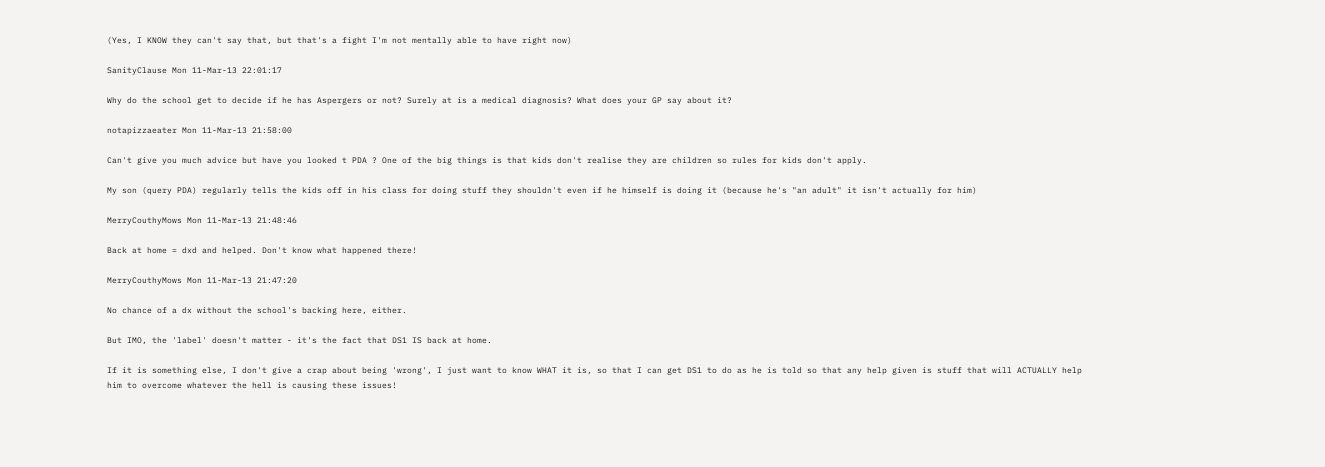(Yes, I KNOW they can't say that, but that's a fight I'm not mentally able to have right now)

SanityClause Mon 11-Mar-13 22:01:17

Why do the school get to decide if he has Aspergers or not? Surely at is a medical diagnosis? What does your GP say about it?

notapizzaeater Mon 11-Mar-13 21:58:00

Can't give you much advice but have you looked t PDA ? One of the big things is that kids don't realise they are children so rules for kids don't apply.

My son (query PDA) regularly tells the kids off in his class for doing stuff they shouldn't even if he himself is doing it (because he's "an adult" it isn't actually for him)

MerryCouthyMows Mon 11-Mar-13 21:48:46

Back at home = dxd and helped. Don't know what happened there!

MerryCouthyMows Mon 11-Mar-13 21:47:20

No chance of a dx without the school's backing here, either.

But IMO, the 'label' doesn't matter - it's the fact that DS1 IS back at home.

If it is something else, I don't give a crap about being 'wrong', I just want to know WHAT it is, so that I can get DS1 to do as he is told so that any help given is stuff that will ACTUALLY help him to overcome whatever the hell is causing these issues!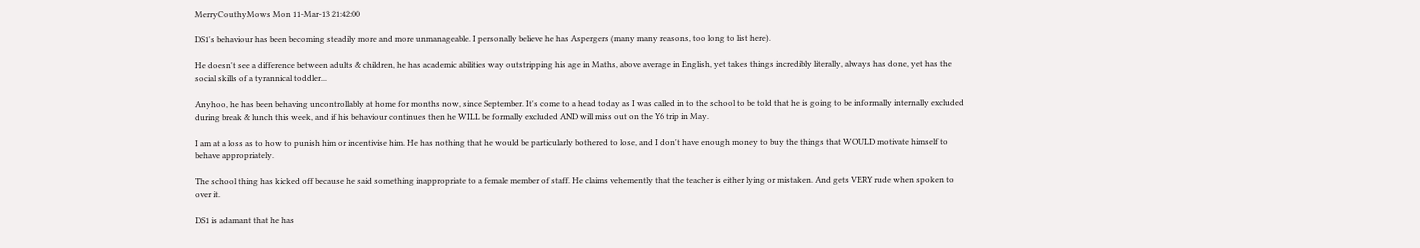MerryCouthyMows Mon 11-Mar-13 21:42:00

DS1's behaviour has been becoming steadily more and more unmanageable. I personally believe he has Aspergers (many many reasons, too long to list here).

He doesn't see a difference between adults & children, he has academic abilities way outstripping his age in Maths, above average in English, yet takes things incredibly literally, always has done, yet has the social skills of a tyrannical toddler...

Anyhoo, he has been behaving uncontrollably at home for months now, since September. It's come to a head today as I was called in to the school to be told that he is going to be informally internally excluded during break & lunch this week, and if his behaviour continues then he WILL be formally excluded AND will miss out on the Y6 trip in May.

I am at a loss as to how to punish him or incentivise him. He has nothing that he would be particularly bothered to lose, and I don't have enough money to buy the things that WOULD motivate himself to behave appropriately.

The school thing has kicked off because he said something inappropriate to a female member of staff. He claims vehemently that the teacher is either lying or mistaken. And gets VERY rude when spoken to over it.

DS1 is adamant that he has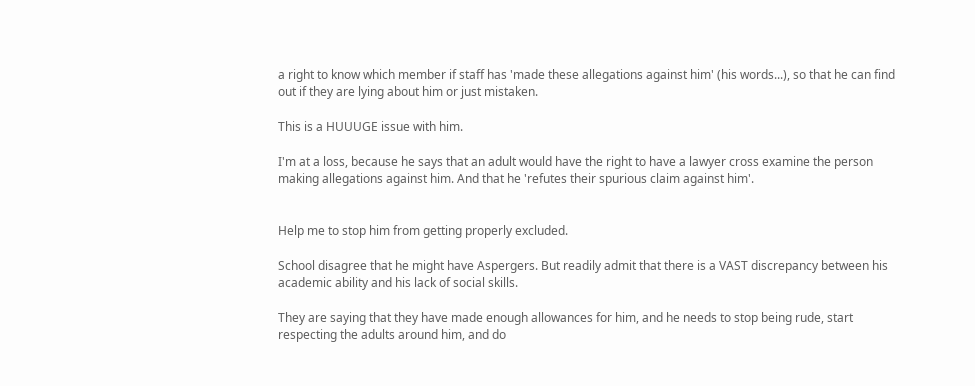a right to know which member if staff has 'made these allegations against him' (his words...), so that he can find out if they are lying about him or just mistaken.

This is a HUUUGE issue with him.

I'm at a loss, because he says that an adult would have the right to have a lawyer cross examine the person making allegations against him. And that he 'refutes their spurious claim against him'.


Help me to stop him from getting properly excluded.

School disagree that he might have Aspergers. But readily admit that there is a VAST discrepancy between his academic ability and his lack of social skills.

They are saying that they have made enough allowances for him, and he needs to stop being rude, start respecting the adults around him, and do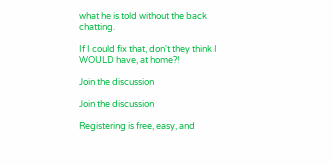what he is told without the back chatting.

If I could fix that, don't they think I WOULD have, at home?!

Join the discussion

Join the discussion

Registering is free, easy, and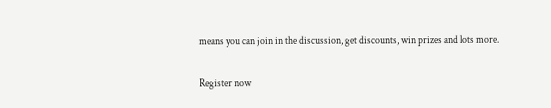means you can join in the discussion, get discounts, win prizes and lots more.

Register now